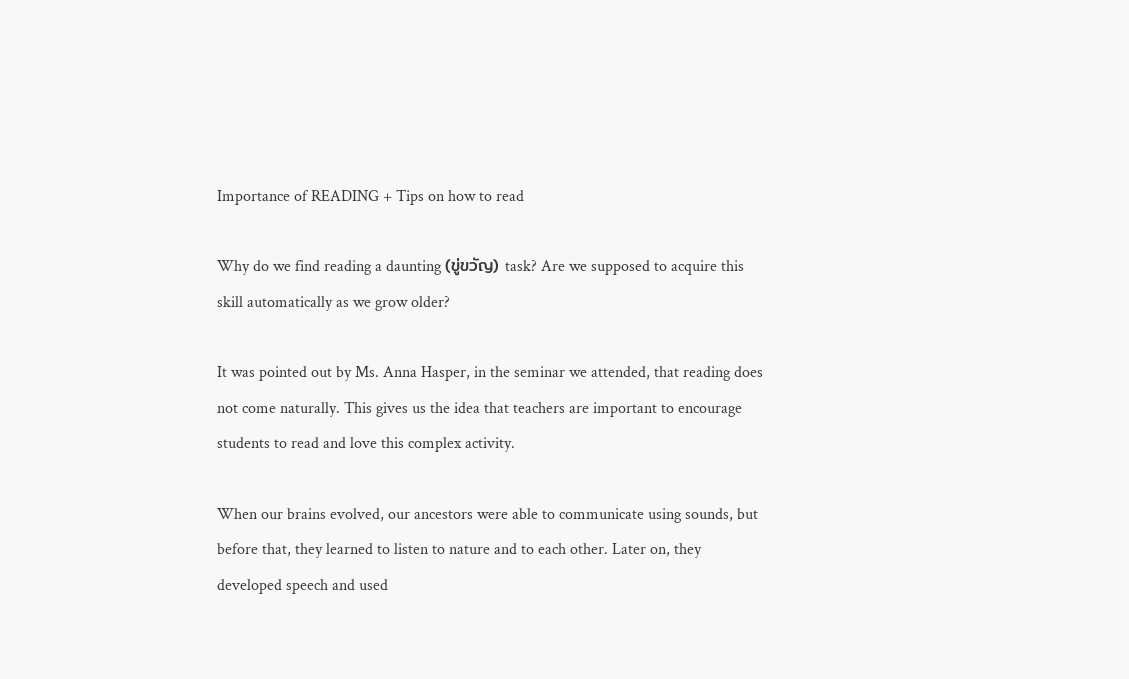Importance of READING + Tips on how to read

Why do we find reading a daunting (ขู่ขวัญ) task? Are we supposed to acquire this skill automatically as we grow older?

It was pointed out by Ms. Anna Hasper, in the seminar we attended, that reading does not come naturally. This gives us the idea that teachers are important to encourage students to read and love this complex activity.

When our brains evolved, our ancestors were able to communicate using sounds, but before that, they learned to listen to nature and to each other. Later on, they developed speech and used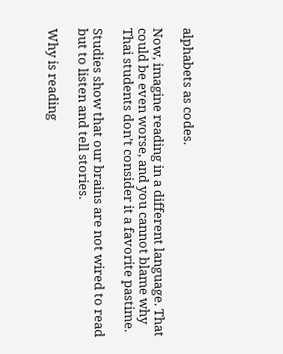alphabets as codes.

Now, imagine reading in a different language. That could be even worse, and you cannot blame why Thai students don’t consider it a favorite pastime.

Studies show that our brains are not wired to read but to listen and tell stories.

Why is reading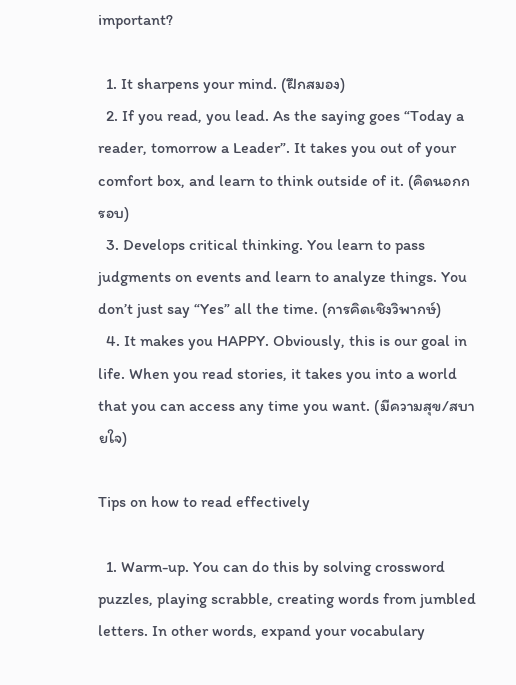important?

  1. It sharpens your mind. (ฝึกสมอง)
  2. If you read, you lead. As the saying goes “Today a reader, tomorrow a Leader”. It takes you out of your comfort box, and learn to think outside of it. (คิดนอกกรอบ)
  3. Develops critical thinking. You learn to pass judgments on events and learn to analyze things. You don’t just say “Yes” all the time. (การคิดเชิงวิพากษ์)
  4. It makes you HAPPY. Obviously, this is our goal in life. When you read stories, it takes you into a world that you can access any time you want. (มีความสุข/สบายใจ)

Tips on how to read effectively

  1. Warm-up. You can do this by solving crossword puzzles, playing scrabble, creating words from jumbled letters. In other words, expand your vocabulary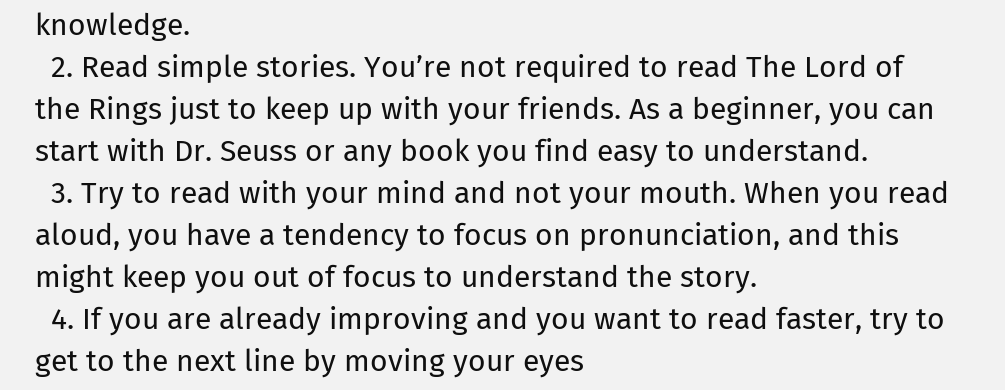knowledge.
  2. Read simple stories. You’re not required to read The Lord of the Rings just to keep up with your friends. As a beginner, you can start with Dr. Seuss or any book you find easy to understand.
  3. Try to read with your mind and not your mouth. When you read aloud, you have a tendency to focus on pronunciation, and this might keep you out of focus to understand the story.
  4. If you are already improving and you want to read faster, try to get to the next line by moving your eyes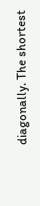diagonally. The shortest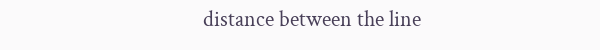distance between the line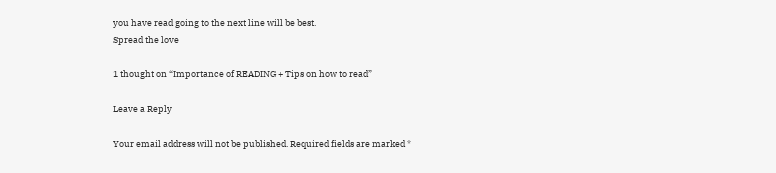you have read going to the next line will be best.
Spread the love

1 thought on “Importance of READING + Tips on how to read”

Leave a Reply

Your email address will not be published. Required fields are marked *